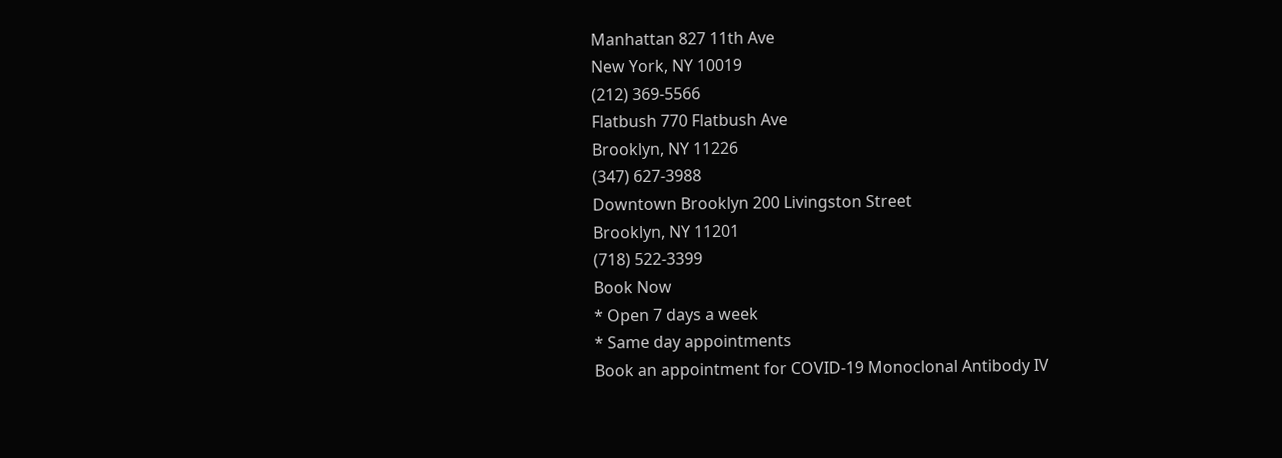Manhattan 827 11th Ave
New York, NY 10019
(212) 369-5566
Flatbush 770 Flatbush Ave
Brooklyn, NY 11226
(347) 627-3988
Downtown Brooklyn 200 Livingston Street
Brooklyn, NY 11201
(718) 522-3399
Book Now
* Open 7 days a week
* Same day appointments
Book an appointment for COVID-19 Monoclonal Antibody IV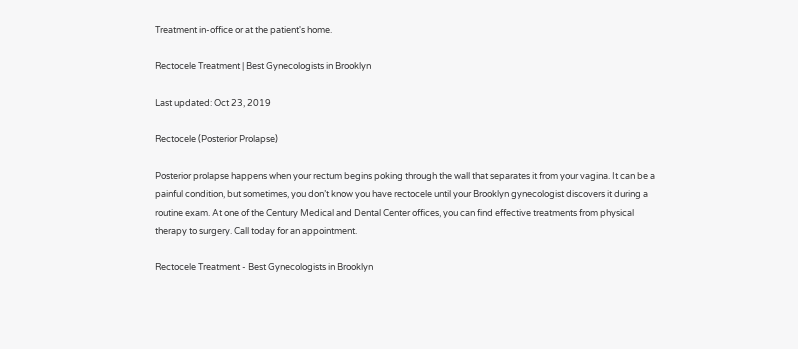Treatment in-office or at the patient's home.

Rectocele Treatment | Best Gynecologists in Brooklyn

Last updated: Oct 23, 2019

Rectocele (Posterior Prolapse)

Posterior prolapse happens when your rectum begins poking through the wall that separates it from your vagina. It can be a painful condition, but sometimes, you don’t know you have rectocele until your Brooklyn gynecologist discovers it during a routine exam. At one of the Century Medical and Dental Center offices, you can find effective treatments from physical therapy to surgery. Call today for an appointment.

Rectocele Treatment - Best Gynecologists in Brooklyn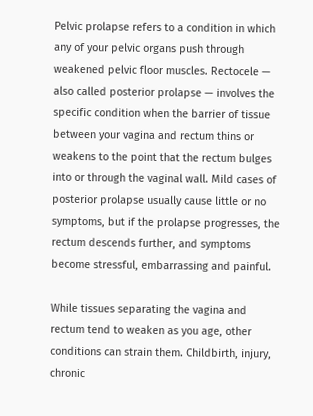Pelvic prolapse refers to a condition in which any of your pelvic organs push through weakened pelvic floor muscles. Rectocele — also called posterior prolapse — involves the specific condition when the barrier of tissue between your vagina and rectum thins or weakens to the point that the rectum bulges into or through the vaginal wall. Mild cases of posterior prolapse usually cause little or no symptoms, but if the prolapse progresses, the rectum descends further, and symptoms become stressful, embarrassing and painful.

While tissues separating the vagina and rectum tend to weaken as you age, other conditions can strain them. Childbirth, injury, chronic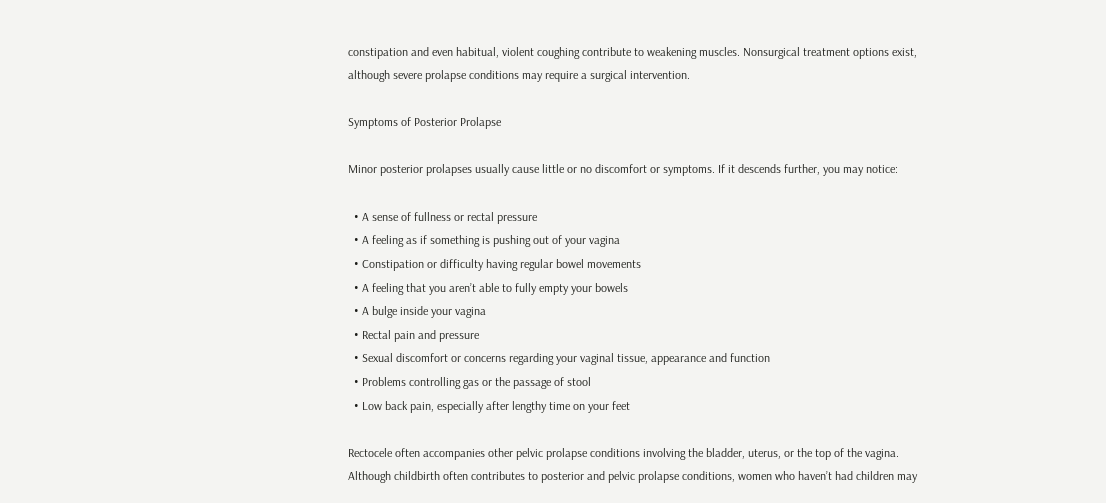constipation and even habitual, violent coughing contribute to weakening muscles. Nonsurgical treatment options exist, although severe prolapse conditions may require a surgical intervention.

Symptoms of Posterior Prolapse

Minor posterior prolapses usually cause little or no discomfort or symptoms. If it descends further, you may notice:

  • A sense of fullness or rectal pressure
  • A feeling as if something is pushing out of your vagina
  • Constipation or difficulty having regular bowel movements
  • A feeling that you aren’t able to fully empty your bowels
  • A bulge inside your vagina
  • Rectal pain and pressure
  • Sexual discomfort or concerns regarding your vaginal tissue, appearance and function
  • Problems controlling gas or the passage of stool
  • Low back pain, especially after lengthy time on your feet

Rectocele often accompanies other pelvic prolapse conditions involving the bladder, uterus, or the top of the vagina. Although childbirth often contributes to posterior and pelvic prolapse conditions, women who haven’t had children may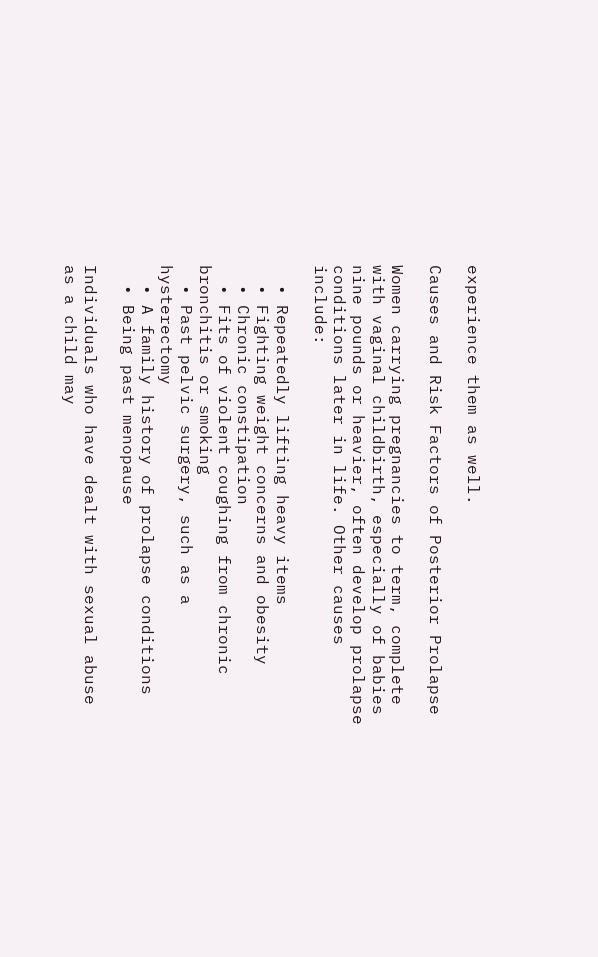experience them as well.

Causes and Risk Factors of Posterior Prolapse

Women carrying pregnancies to term, complete with vaginal childbirth, especially of babies nine pounds or heavier, often develop prolapse conditions later in life. Other causes include:

  • Repeatedly lifting heavy items
  • Fighting weight concerns and obesity
  • Chronic constipation
  • Fits of violent coughing from chronic bronchitis or smoking
  • Past pelvic surgery, such as a hysterectomy
  • A family history of prolapse conditions
  • Being past menopause

Individuals who have dealt with sexual abuse as a child may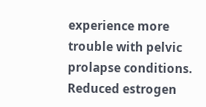experience more trouble with pelvic prolapse conditions. Reduced estrogen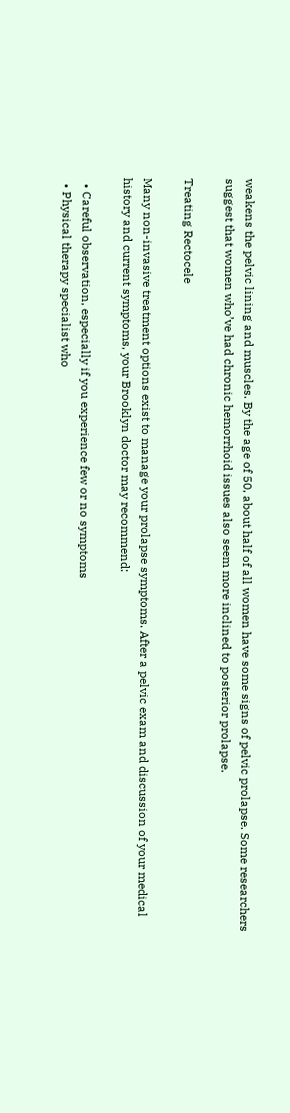weakens the pelvic lining and muscles. By the age of 50, about half of all women have some signs of pelvic prolapse. Some researchers suggest that women who’ve had chronic hemorrhoid issues also seem more inclined to posterior prolapse.

Treating Rectocele

Many non-invasive treatment options exist to manage your prolapse symptoms. After a pelvic exam and discussion of your medical history and current symptoms, your Brooklyn doctor may recommend:

  • Careful observation, especially if you experience few or no symptoms
  • Physical therapy specialist who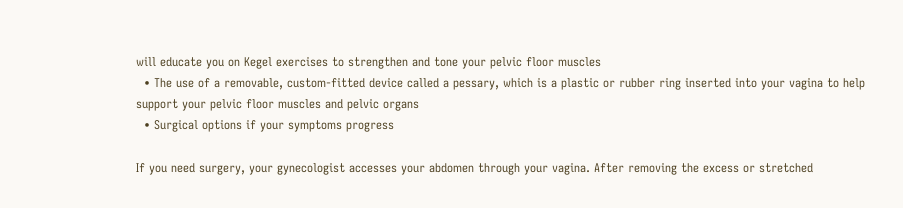will educate you on Kegel exercises to strengthen and tone your pelvic floor muscles
  • The use of a removable, custom-fitted device called a pessary, which is a plastic or rubber ring inserted into your vagina to help support your pelvic floor muscles and pelvic organs
  • Surgical options if your symptoms progress

If you need surgery, your gynecologist accesses your abdomen through your vagina. After removing the excess or stretched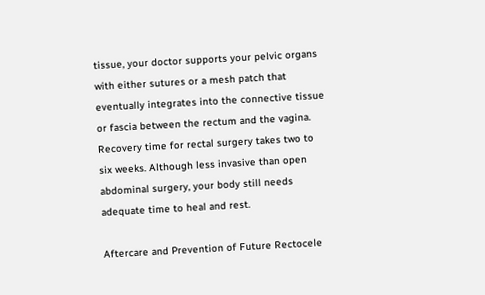tissue, your doctor supports your pelvic organs with either sutures or a mesh patch that eventually integrates into the connective tissue or fascia between the rectum and the vagina. Recovery time for rectal surgery takes two to six weeks. Although less invasive than open abdominal surgery, your body still needs adequate time to heal and rest.

Aftercare and Prevention of Future Rectocele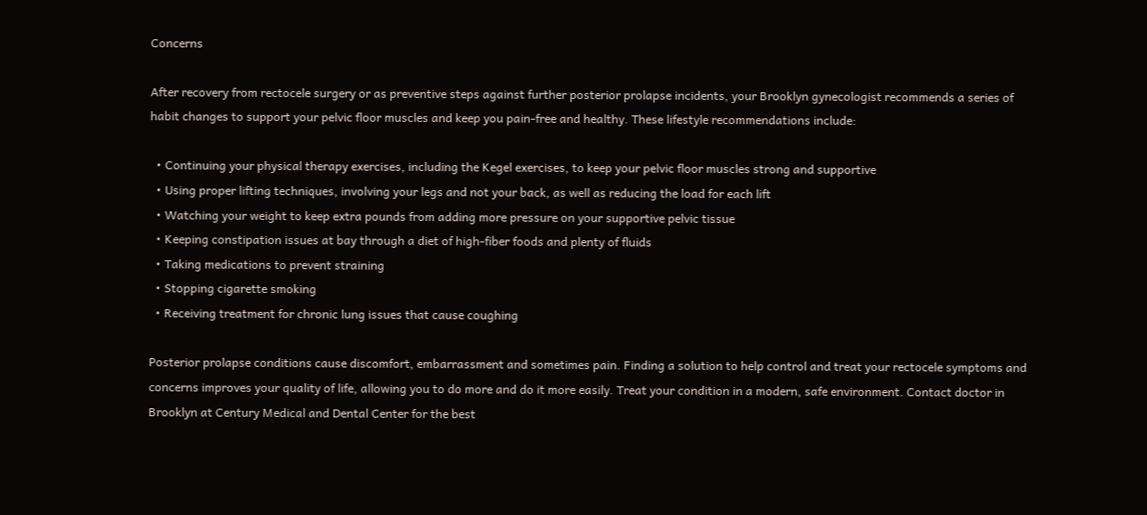Concerns

After recovery from rectocele surgery or as preventive steps against further posterior prolapse incidents, your Brooklyn gynecologist recommends a series of habit changes to support your pelvic floor muscles and keep you pain-free and healthy. These lifestyle recommendations include:

  • Continuing your physical therapy exercises, including the Kegel exercises, to keep your pelvic floor muscles strong and supportive
  • Using proper lifting techniques, involving your legs and not your back, as well as reducing the load for each lift
  • Watching your weight to keep extra pounds from adding more pressure on your supportive pelvic tissue
  • Keeping constipation issues at bay through a diet of high-fiber foods and plenty of fluids
  • Taking medications to prevent straining
  • Stopping cigarette smoking
  • Receiving treatment for chronic lung issues that cause coughing

Posterior prolapse conditions cause discomfort, embarrassment and sometimes pain. Finding a solution to help control and treat your rectocele symptoms and concerns improves your quality of life, allowing you to do more and do it more easily. Treat your condition in a modern, safe environment. Contact doctor in Brooklyn at Century Medical and Dental Center for the best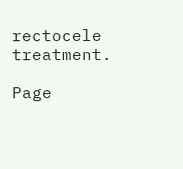rectocele treatment.

Page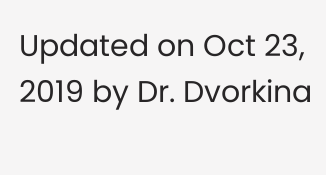Updated on Oct 23, 2019 by Dr. Dvorkina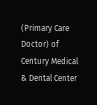(Primary Care Doctor) of Century Medical & Dental Center